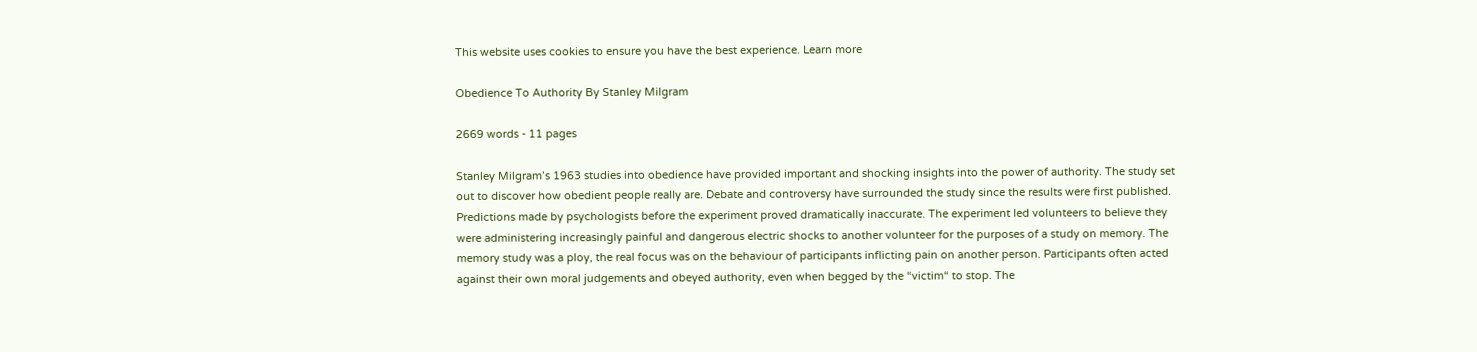This website uses cookies to ensure you have the best experience. Learn more

Obedience To Authority By Stanley Milgram

2669 words - 11 pages

Stanley Milgram’s 1963 studies into obedience have provided important and shocking insights into the power of authority. The study set out to discover how obedient people really are. Debate and controversy have surrounded the study since the results were first published. Predictions made by psychologists before the experiment proved dramatically inaccurate. The experiment led volunteers to believe they were administering increasingly painful and dangerous electric shocks to another volunteer for the purposes of a study on memory. The memory study was a ploy, the real focus was on the behaviour of participants inflicting pain on another person. Participants often acted against their own moral judgements and obeyed authority, even when begged by the “victim“ to stop. The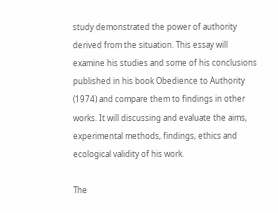study demonstrated the power of authority derived from the situation. This essay will examine his studies and some of his conclusions published in his book Obedience to Authority (1974) and compare them to findings in other works. It will discussing and evaluate the aims, experimental methods, findings, ethics and ecological validity of his work.

The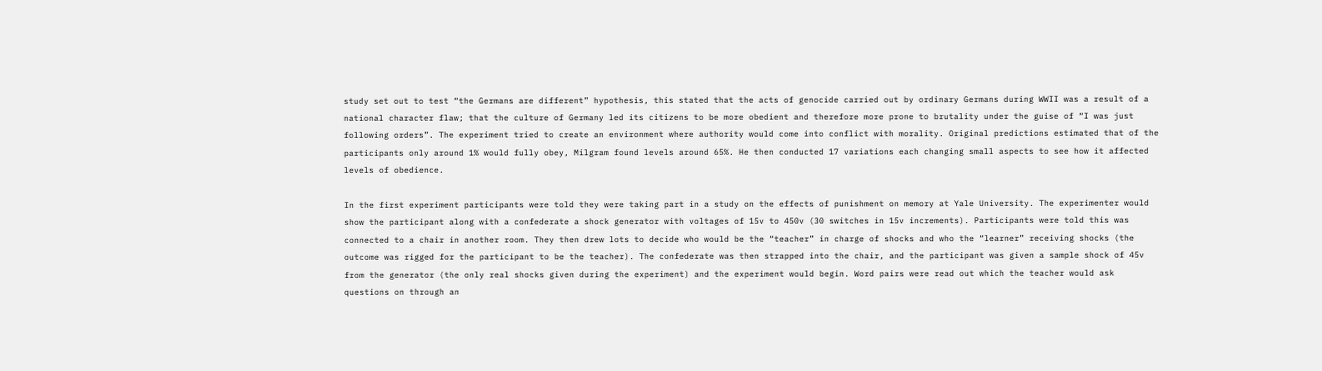study set out to test “the Germans are different” hypothesis, this stated that the acts of genocide carried out by ordinary Germans during WWII was a result of a national character flaw; that the culture of Germany led its citizens to be more obedient and therefore more prone to brutality under the guise of “I was just following orders”. The experiment tried to create an environment where authority would come into conflict with morality. Original predictions estimated that of the participants only around 1% would fully obey, Milgram found levels around 65%. He then conducted 17 variations each changing small aspects to see how it affected levels of obedience.

In the first experiment participants were told they were taking part in a study on the effects of punishment on memory at Yale University. The experimenter would show the participant along with a confederate a shock generator with voltages of 15v to 450v (30 switches in 15v increments). Participants were told this was connected to a chair in another room. They then drew lots to decide who would be the “teacher” in charge of shocks and who the “learner” receiving shocks (the outcome was rigged for the participant to be the teacher). The confederate was then strapped into the chair, and the participant was given a sample shock of 45v from the generator (the only real shocks given during the experiment) and the experiment would begin. Word pairs were read out which the teacher would ask questions on through an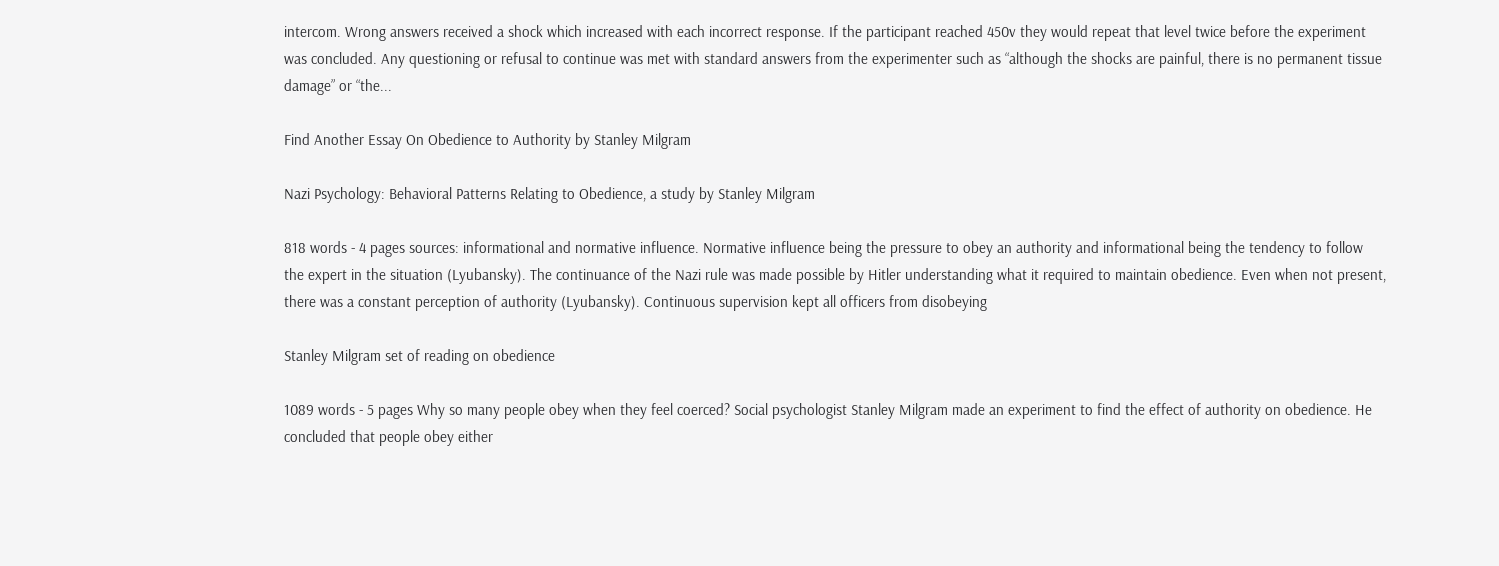intercom. Wrong answers received a shock which increased with each incorrect response. If the participant reached 450v they would repeat that level twice before the experiment was concluded. Any questioning or refusal to continue was met with standard answers from the experimenter such as “although the shocks are painful, there is no permanent tissue damage” or “the...

Find Another Essay On Obedience to Authority by Stanley Milgram

Nazi Psychology: Behavioral Patterns Relating to Obedience, a study by Stanley Milgram

818 words - 4 pages sources: informational and normative influence. Normative influence being the pressure to obey an authority and informational being the tendency to follow the expert in the situation (Lyubansky). The continuance of the Nazi rule was made possible by Hitler understanding what it required to maintain obedience. Even when not present, there was a constant perception of authority (Lyubansky). Continuous supervision kept all officers from disobeying

Stanley Milgram set of reading on obedience

1089 words - 5 pages Why so many people obey when they feel coerced? Social psychologist Stanley Milgram made an experiment to find the effect of authority on obedience. He concluded that people obey either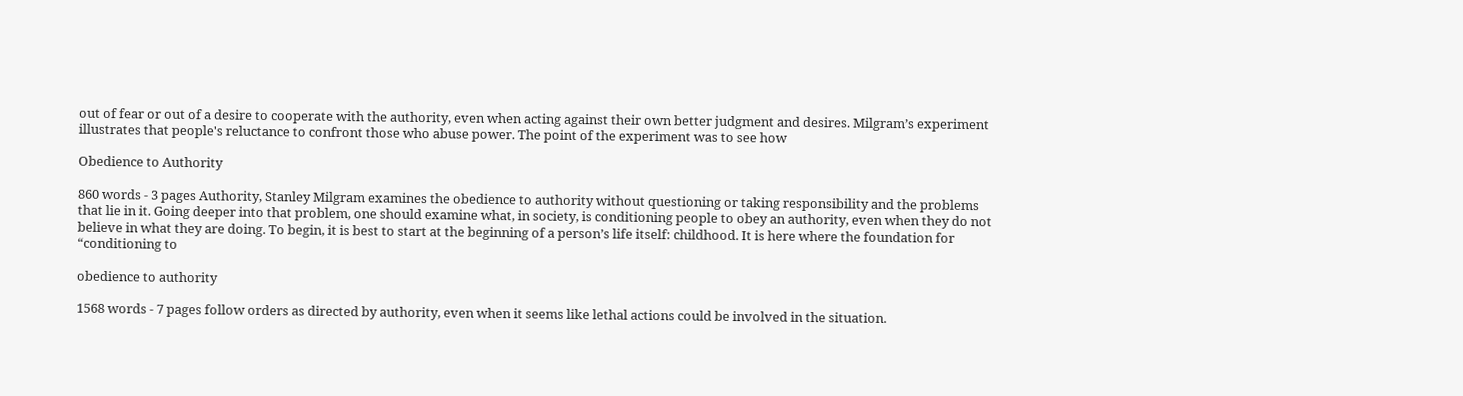out of fear or out of a desire to cooperate with the authority, even when acting against their own better judgment and desires. Milgram’s experiment illustrates that people's reluctance to confront those who abuse power. The point of the experiment was to see how

Obedience to Authority

860 words - 3 pages Authority, Stanley Milgram examines the obedience to authority without questioning or taking responsibility and the problems that lie in it. Going deeper into that problem, one should examine what, in society, is conditioning people to obey an authority, even when they do not believe in what they are doing. To begin, it is best to start at the beginning of a person’s life itself: childhood. It is here where the foundation for “conditioning to

obedience to authority

1568 words - 7 pages follow orders as directed by authority, even when it seems like lethal actions could be involved in the situation.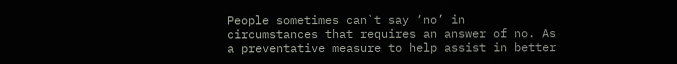People sometimes can`t say ‘no’ in circumstances that requires an answer of no. As a preventative measure to help assist in better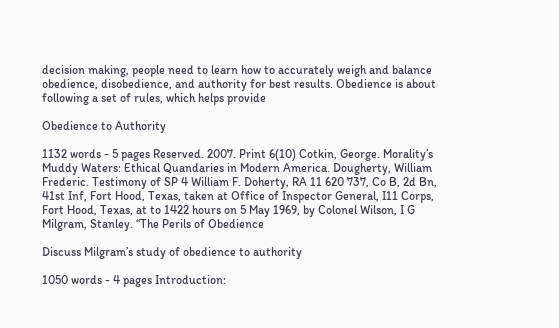decision making, people need to learn how to accurately weigh and balance obedience, disobedience, and authority for best results. Obedience is about following a set of rules, which helps provide

Obedience to Authority

1132 words - 5 pages Reserved. 2007. Print 6(10) Cotkin, George. Morality’s Muddy Waters: Ethical Quandaries in Modern America. Dougherty, William Frederic. Testimony of SP 4 William F. Doherty, RA 11 620 737, Co B, 2d Bn, 41st Inf, Fort Hood, Texas, taken at Office of Inspector General, I11 Corps, Fort Hood, Texas, at to 1422 hours on 5 May 1969, by Colonel Wilson, I G Milgram, Stanley. “The Perils of Obedience

Discuss Milgram’s study of obedience to authority

1050 words - 4 pages Introduction: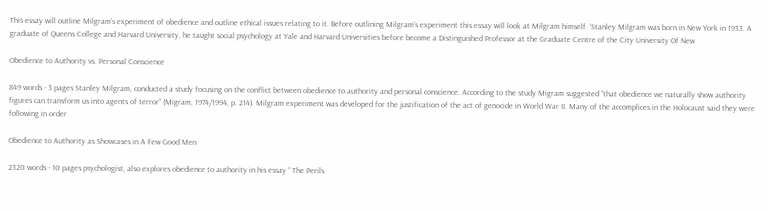This essay will outline Milgram’s experiment of obedience and outline ethical issues relating to it. Before outlining Milgram’s experiment this essay will look at Milgram himself. ‘Stanley Milgram was born in New York in 1933. A graduate of Queens College and Harvard University, he taught social psychology at Yale and Harvard Universities before become a Distinguished Professor at the Graduate Centre of the City University Of New

Obedience to Authority vs. Personal Conscience

849 words - 3 pages Stanley Milgram, conducted a study focusing on the conflict between obedience to authority and personal conscience. According to the study Migram suggested “that obedience we naturally show authority figures can transform us into agents of terror” (Migram, 1974/1994, p. 214). Milgram experiment was developed for the justification of the act of genocide in World War II. Many of the accomplices in the Holocaust said they were following in order

Obedience to Authority as Showcases in A Few Good Men

2320 words - 10 pages psychologist, also explores obedience to authority in his essay “ The Perils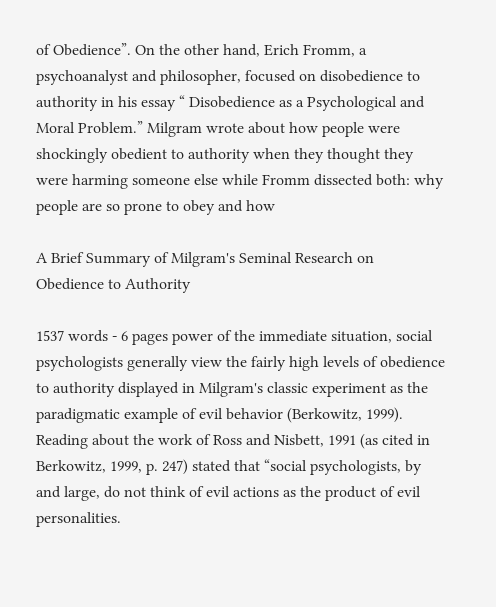of Obedience”. On the other hand, Erich Fromm, a psychoanalyst and philosopher, focused on disobedience to authority in his essay “ Disobedience as a Psychological and Moral Problem.” Milgram wrote about how people were shockingly obedient to authority when they thought they were harming someone else while Fromm dissected both: why people are so prone to obey and how

A Brief Summary of Milgram's Seminal Research on Obedience to Authority

1537 words - 6 pages power of the immediate situation, social psychologists generally view the fairly high levels of obedience to authority displayed in Milgram's classic experiment as the paradigmatic example of evil behavior (Berkowitz, 1999). Reading about the work of Ross and Nisbett, 1991 (as cited in Berkowitz, 1999, p. 247) stated that “social psychologists, by and large, do not think of evil actions as the product of evil personalities.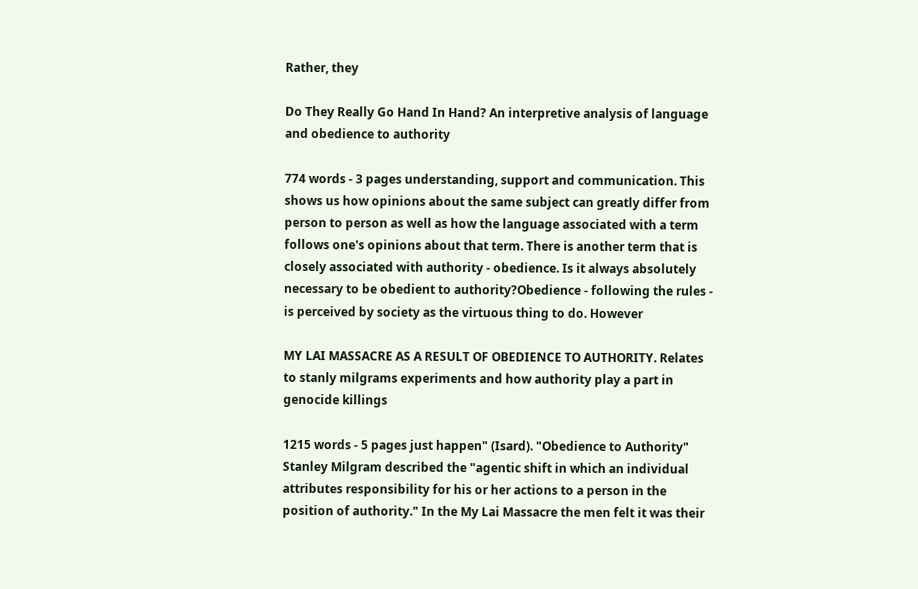Rather, they

Do They Really Go Hand In Hand? An interpretive analysis of language and obedience to authority

774 words - 3 pages understanding, support and communication. This shows us how opinions about the same subject can greatly differ from person to person as well as how the language associated with a term follows one's opinions about that term. There is another term that is closely associated with authority - obedience. Is it always absolutely necessary to be obedient to authority?Obedience - following the rules - is perceived by society as the virtuous thing to do. However

MY LAI MASSACRE AS A RESULT OF OBEDIENCE TO AUTHORITY. Relates to stanly milgrams experiments and how authority play a part in genocide killings

1215 words - 5 pages just happen" (Isard). "Obedience to Authority" Stanley Milgram described the "agentic shift in which an individual attributes responsibility for his or her actions to a person in the position of authority." In the My Lai Massacre the men felt it was their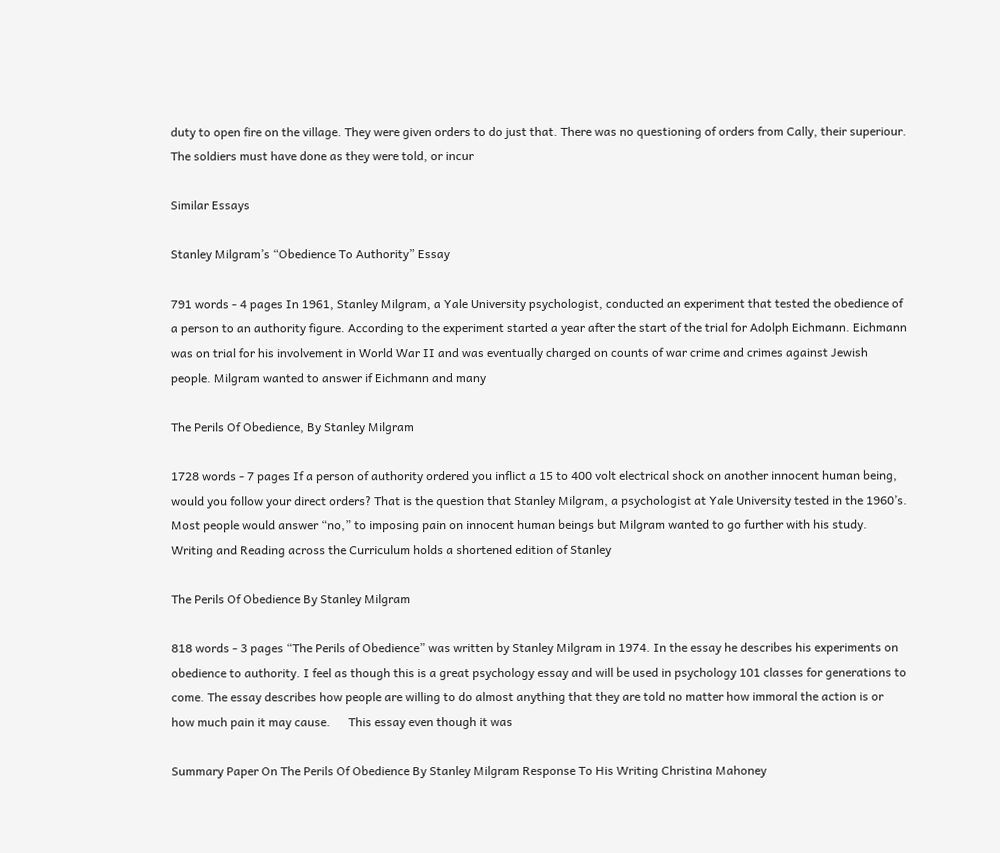duty to open fire on the village. They were given orders to do just that. There was no questioning of orders from Cally, their superiour. The soldiers must have done as they were told, or incur

Similar Essays

Stanley Milgram’s “Obedience To Authority” Essay

791 words - 4 pages In 1961, Stanley Milgram, a Yale University psychologist, conducted an experiment that tested the obedience of a person to an authority figure. According to the experiment started a year after the start of the trial for Adolph Eichmann. Eichmann was on trial for his involvement in World War II and was eventually charged on counts of war crime and crimes against Jewish people. Milgram wanted to answer if Eichmann and many

The Perils Of Obedience, By Stanley Milgram

1728 words - 7 pages If a person of authority ordered you inflict a 15 to 400 volt electrical shock on another innocent human being, would you follow your direct orders? That is the question that Stanley Milgram, a psychologist at Yale University tested in the 1960’s. Most people would answer “no,” to imposing pain on innocent human beings but Milgram wanted to go further with his study. Writing and Reading across the Curriculum holds a shortened edition of Stanley

The Perils Of Obedience By Stanley Milgram

818 words - 3 pages “The Perils of Obedience” was written by Stanley Milgram in 1974. In the essay he describes his experiments on obedience to authority. I feel as though this is a great psychology essay and will be used in psychology 101 classes for generations to come. The essay describes how people are willing to do almost anything that they are told no matter how immoral the action is or how much pain it may cause.      This essay even though it was

Summary Paper On The Perils Of Obedience By Stanley Milgram Response To His Writing Christina Mahoney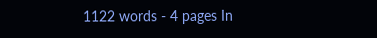1122 words - 4 pages In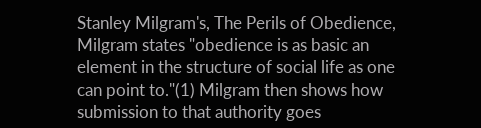Stanley Milgram's, The Perils of Obedience, Milgram states "obedience is as basic an element in the structure of social life as one can point to."(1) Milgram then shows how submission to that authority goes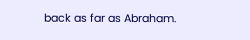back as far as Abraham.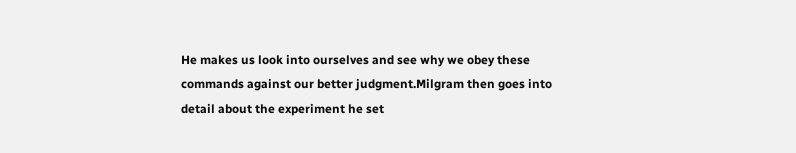He makes us look into ourselves and see why we obey these commands against our better judgment.Milgram then goes into detail about the experiment he set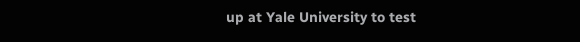up at Yale University to test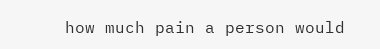how much pain a person would